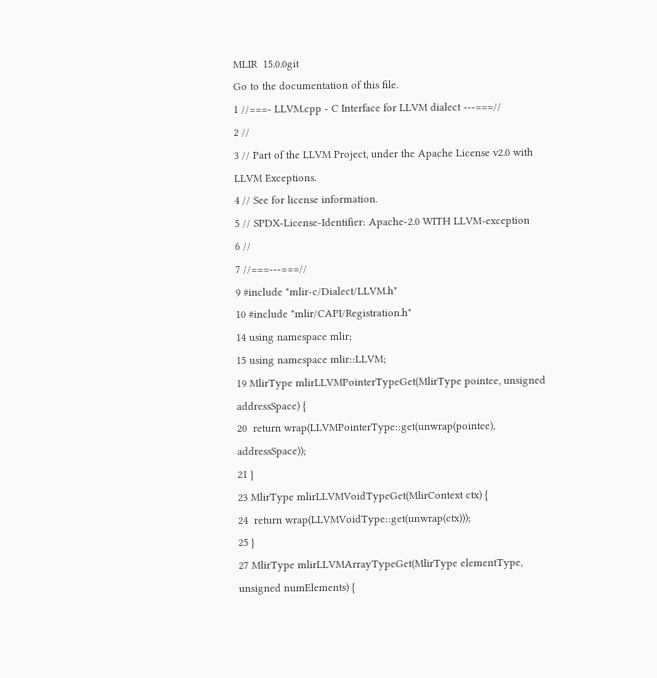MLIR  15.0.0git
Go to the documentation of this file.
1 //===- LLVM.cpp - C Interface for LLVM dialect ---===//
2 //
3 // Part of the LLVM Project, under the Apache License v2.0 with LLVM Exceptions.
4 // See for license information.
5 // SPDX-License-Identifier: Apache-2.0 WITH LLVM-exception
6 //
7 //===---===//
9 #include "mlir-c/Dialect/LLVM.h"
10 #include "mlir/CAPI/Registration.h"
14 using namespace mlir;
15 using namespace mlir::LLVM;
19 MlirType mlirLLVMPointerTypeGet(MlirType pointee, unsigned addressSpace) {
20  return wrap(LLVMPointerType::get(unwrap(pointee), addressSpace));
21 }
23 MlirType mlirLLVMVoidTypeGet(MlirContext ctx) {
24  return wrap(LLVMVoidType::get(unwrap(ctx)));
25 }
27 MlirType mlirLLVMArrayTypeGet(MlirType elementType, unsigned numElements) {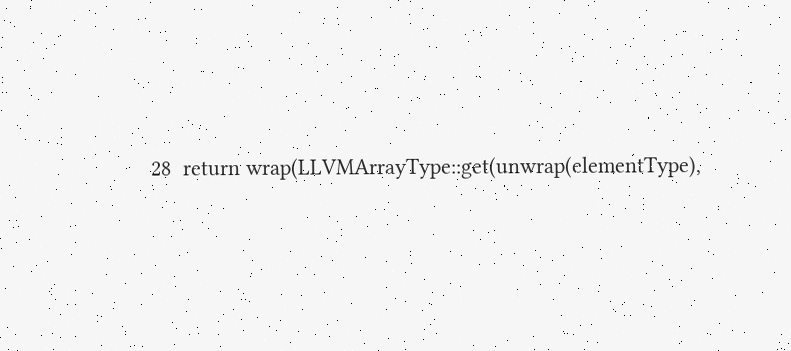28  return wrap(LLVMArrayType::get(unwrap(elementType),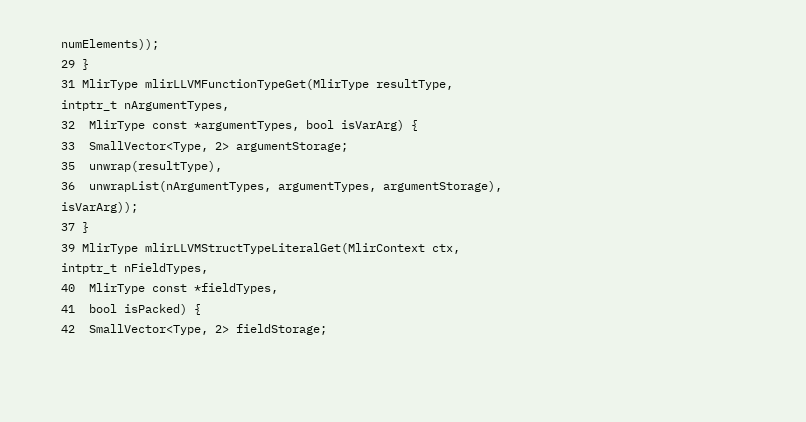numElements));
29 }
31 MlirType mlirLLVMFunctionTypeGet(MlirType resultType, intptr_t nArgumentTypes,
32  MlirType const *argumentTypes, bool isVarArg) {
33  SmallVector<Type, 2> argumentStorage;
35  unwrap(resultType),
36  unwrapList(nArgumentTypes, argumentTypes, argumentStorage), isVarArg));
37 }
39 MlirType mlirLLVMStructTypeLiteralGet(MlirContext ctx, intptr_t nFieldTypes,
40  MlirType const *fieldTypes,
41  bool isPacked) {
42  SmallVector<Type, 2> fieldStorage;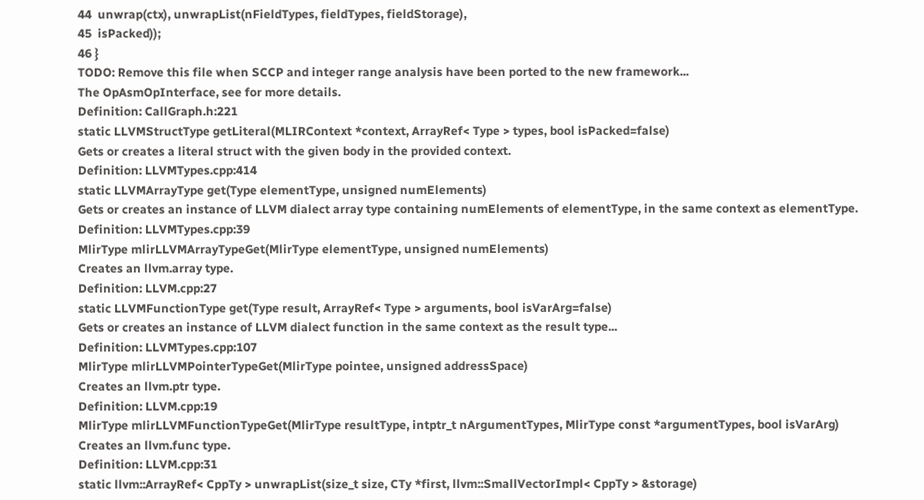44  unwrap(ctx), unwrapList(nFieldTypes, fieldTypes, fieldStorage),
45  isPacked));
46 }
TODO: Remove this file when SCCP and integer range analysis have been ported to the new framework...
The OpAsmOpInterface, see for more details.
Definition: CallGraph.h:221
static LLVMStructType getLiteral(MLIRContext *context, ArrayRef< Type > types, bool isPacked=false)
Gets or creates a literal struct with the given body in the provided context.
Definition: LLVMTypes.cpp:414
static LLVMArrayType get(Type elementType, unsigned numElements)
Gets or creates an instance of LLVM dialect array type containing numElements of elementType, in the same context as elementType.
Definition: LLVMTypes.cpp:39
MlirType mlirLLVMArrayTypeGet(MlirType elementType, unsigned numElements)
Creates an llvm.array type.
Definition: LLVM.cpp:27
static LLVMFunctionType get(Type result, ArrayRef< Type > arguments, bool isVarArg=false)
Gets or creates an instance of LLVM dialect function in the same context as the result type...
Definition: LLVMTypes.cpp:107
MlirType mlirLLVMPointerTypeGet(MlirType pointee, unsigned addressSpace)
Creates an llvm.ptr type.
Definition: LLVM.cpp:19
MlirType mlirLLVMFunctionTypeGet(MlirType resultType, intptr_t nArgumentTypes, MlirType const *argumentTypes, bool isVarArg)
Creates an llvm.func type.
Definition: LLVM.cpp:31
static llvm::ArrayRef< CppTy > unwrapList(size_t size, CTy *first, llvm::SmallVectorImpl< CppTy > &storage)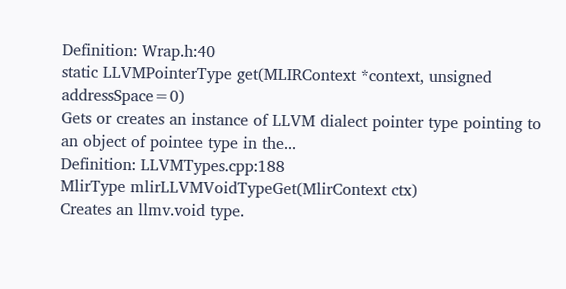Definition: Wrap.h:40
static LLVMPointerType get(MLIRContext *context, unsigned addressSpace=0)
Gets or creates an instance of LLVM dialect pointer type pointing to an object of pointee type in the...
Definition: LLVMTypes.cpp:188
MlirType mlirLLVMVoidTypeGet(MlirContext ctx)
Creates an llmv.void type.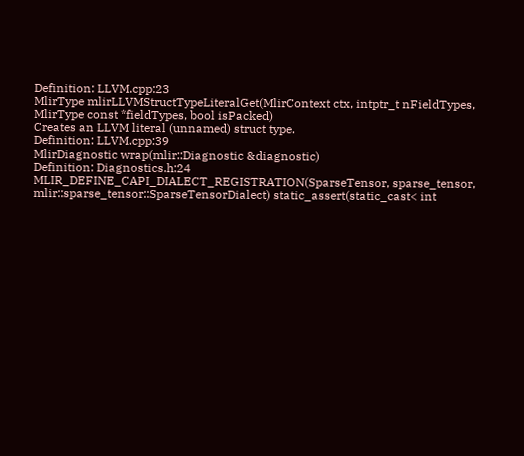Definition: LLVM.cpp:23
MlirType mlirLLVMStructTypeLiteralGet(MlirContext ctx, intptr_t nFieldTypes, MlirType const *fieldTypes, bool isPacked)
Creates an LLVM literal (unnamed) struct type.
Definition: LLVM.cpp:39
MlirDiagnostic wrap(mlir::Diagnostic &diagnostic)
Definition: Diagnostics.h:24
MLIR_DEFINE_CAPI_DIALECT_REGISTRATION(SparseTensor, sparse_tensor, mlir::sparse_tensor::SparseTensorDialect) static_assert(static_cast< int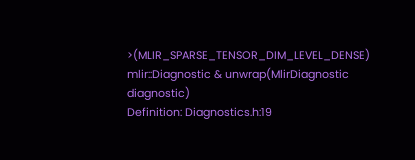>(MLIR_SPARSE_TENSOR_DIM_LEVEL_DENSE)
mlir::Diagnostic & unwrap(MlirDiagnostic diagnostic)
Definition: Diagnostics.h:19